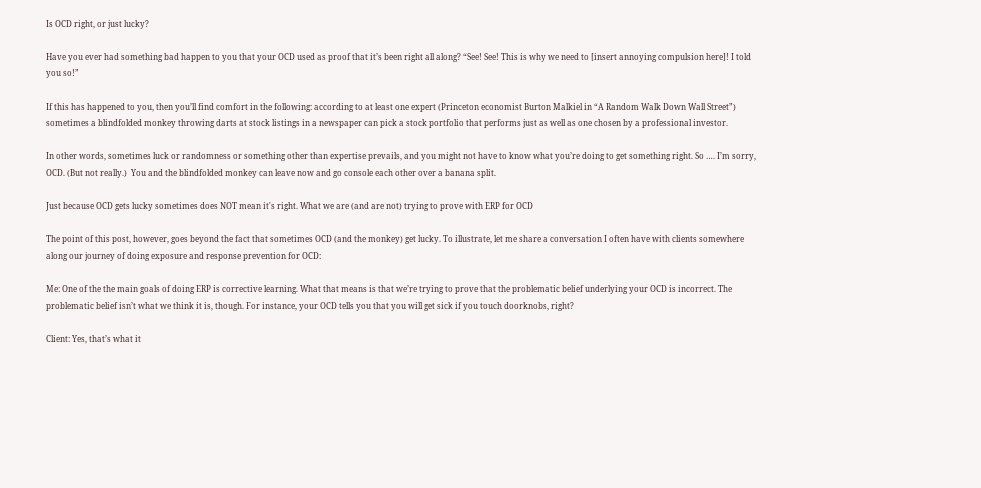Is OCD right, or just lucky?

Have you ever had something bad happen to you that your OCD used as proof that it’s been right all along? “See! See! This is why we need to [insert annoying compulsion here]! I told you so!”

If this has happened to you, then you’ll find comfort in the following: according to at least one expert (Princeton economist Burton Malkiel in “A Random Walk Down Wall Street”) sometimes a blindfolded monkey throwing darts at stock listings in a newspaper can pick a stock portfolio that performs just as well as one chosen by a professional investor.

In other words, sometimes luck or randomness or something other than expertise prevails, and you might not have to know what you’re doing to get something right. So …. I’m sorry, OCD. (But not really.)  You and the blindfolded monkey can leave now and go console each other over a banana split.

Just because OCD gets lucky sometimes does NOT mean it's right. What we are (and are not) trying to prove with ERP for OCD

The point of this post, however, goes beyond the fact that sometimes OCD (and the monkey) get lucky. To illustrate, let me share a conversation I often have with clients somewhere along our journey of doing exposure and response prevention for OCD:

Me: One of the the main goals of doing ERP is corrective learning. What that means is that we’re trying to prove that the problematic belief underlying your OCD is incorrect. The problematic belief isn’t what we think it is, though. For instance, your OCD tells you that you will get sick if you touch doorknobs, right?

Client: Yes, that’s what it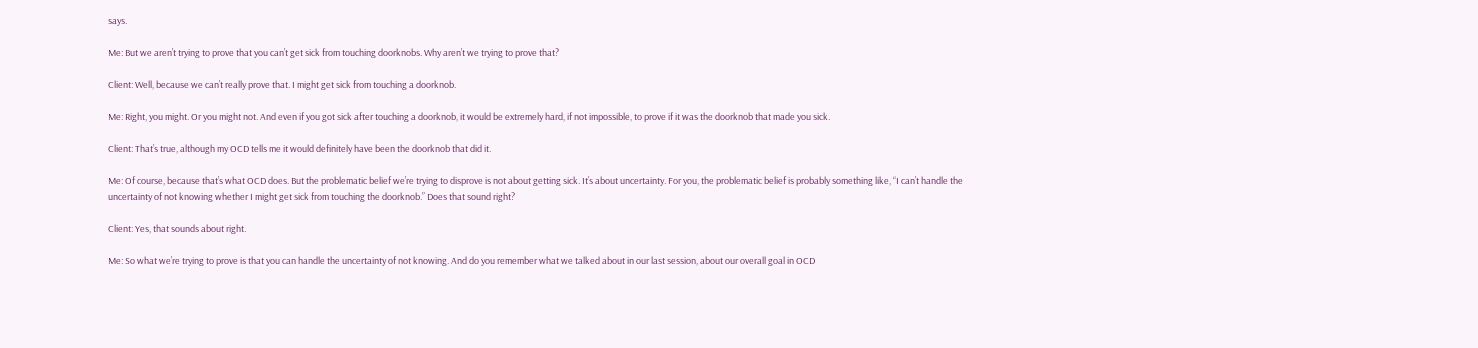says.

Me: But we aren’t trying to prove that you can’t get sick from touching doorknobs. Why aren’t we trying to prove that?

Client: Well, because we can’t really prove that. I might get sick from touching a doorknob.

Me: Right, you might. Or you might not. And even if you got sick after touching a doorknob, it would be extremely hard, if not impossible, to prove if it was the doorknob that made you sick.

Client: That’s true, although my OCD tells me it would definitely have been the doorknob that did it.

Me: Of course, because that’s what OCD does. But the problematic belief we’re trying to disprove is not about getting sick. It’s about uncertainty. For you, the problematic belief is probably something like, “I can’t handle the uncertainty of not knowing whether I might get sick from touching the doorknob.” Does that sound right?

Client: Yes, that sounds about right.

Me: So what we’re trying to prove is that you can handle the uncertainty of not knowing. And do you remember what we talked about in our last session, about our overall goal in OCD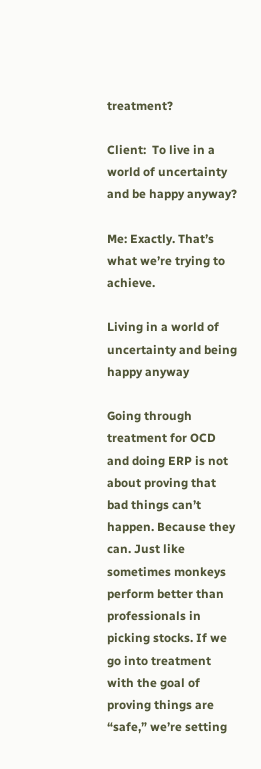treatment?

Client:  To live in a world of uncertainty and be happy anyway?

Me: Exactly. That’s what we’re trying to achieve.

Living in a world of uncertainty and being happy anyway

Going through treatment for OCD and doing ERP is not about proving that bad things can’t happen. Because they can. Just like sometimes monkeys perform better than professionals in picking stocks. If we go into treatment with the goal of proving things are “safe,” we’re setting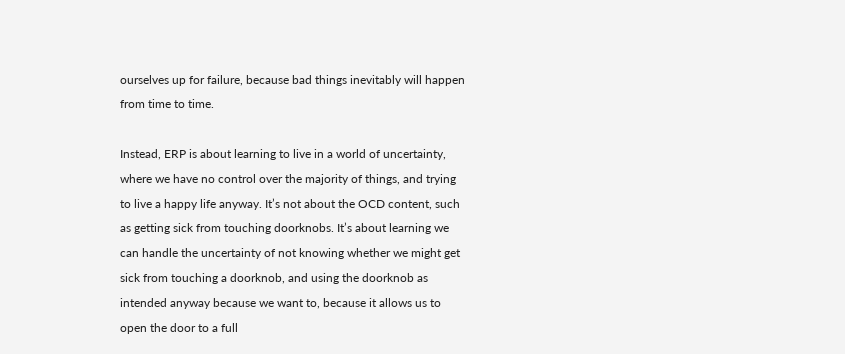ourselves up for failure, because bad things inevitably will happen from time to time.

Instead, ERP is about learning to live in a world of uncertainty, where we have no control over the majority of things, and trying to live a happy life anyway. It’s not about the OCD content, such as getting sick from touching doorknobs. It’s about learning we can handle the uncertainty of not knowing whether we might get sick from touching a doorknob, and using the doorknob as intended anyway because we want to, because it allows us to open the door to a full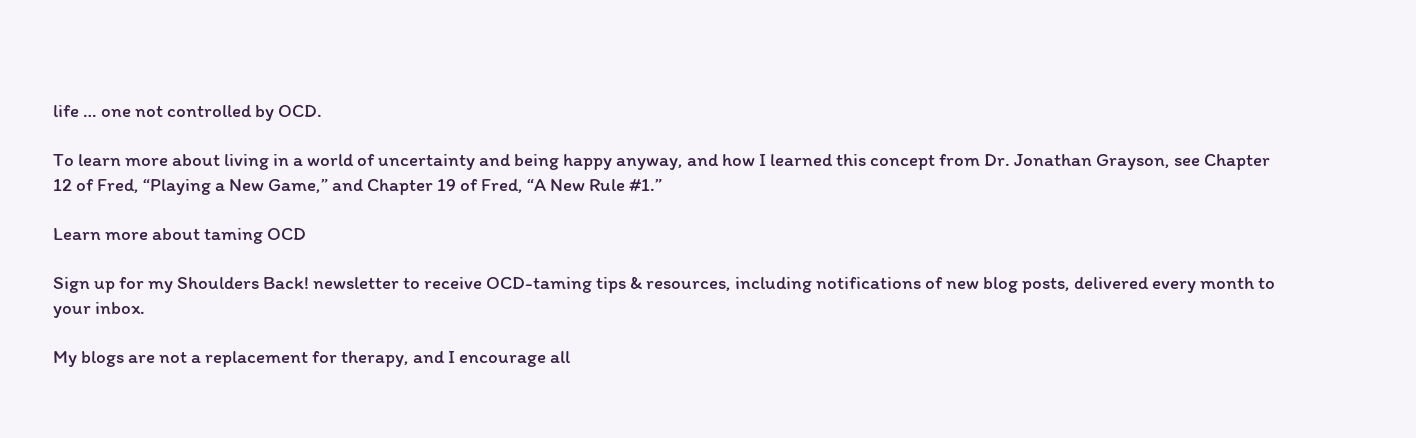life … one not controlled by OCD.

To learn more about living in a world of uncertainty and being happy anyway, and how I learned this concept from Dr. Jonathan Grayson, see Chapter 12 of Fred, “Playing a New Game,” and Chapter 19 of Fred, “A New Rule #1.”

Learn more about taming OCD

Sign up for my Shoulders Back! newsletter to receive OCD-taming tips & resources, including notifications of new blog posts, delivered every month to your inbox.

My blogs are not a replacement for therapy, and I encourage all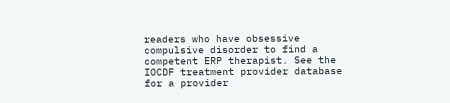readers who have obsessive compulsive disorder to find a competent ERP therapist. See the IOCDF treatment provider database for a provider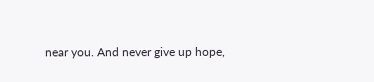near you. And never give up hope,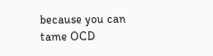because you can tame OCD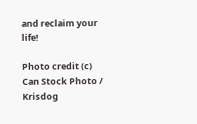and reclaim your life!

Photo credit (c) Can Stock Photo / Krisdog